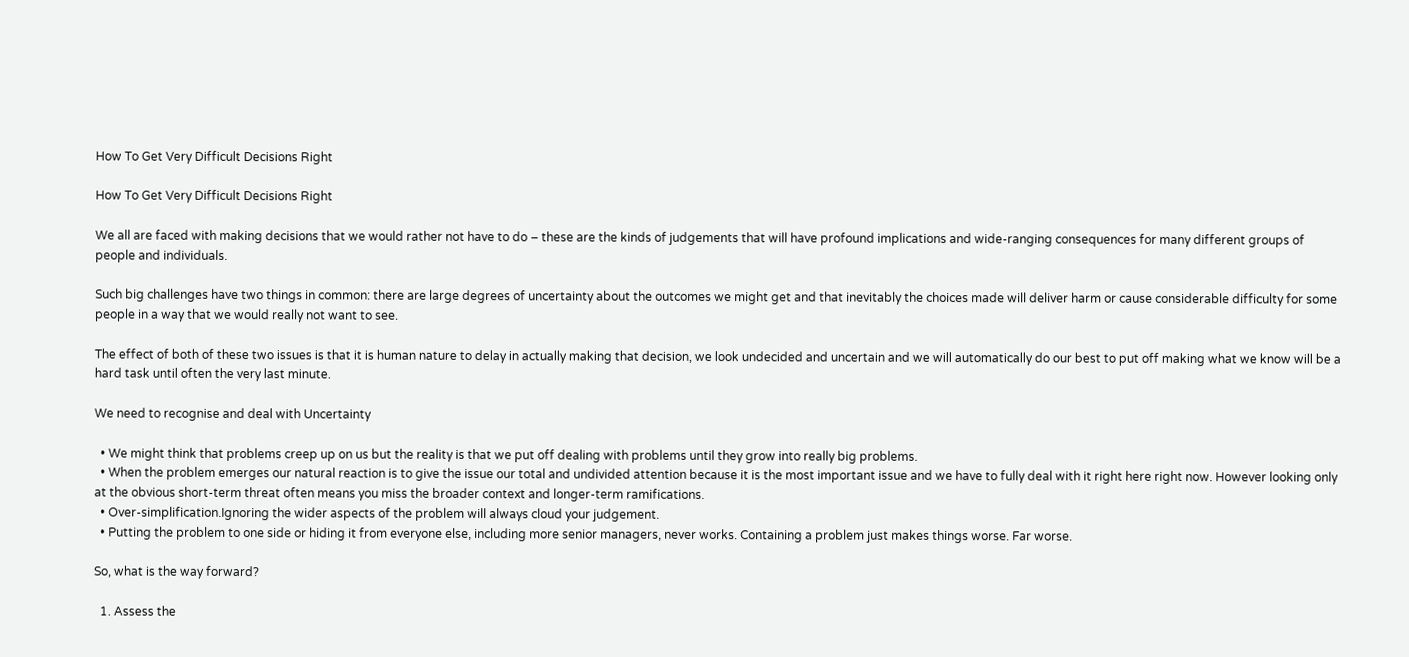How To Get Very Difficult Decisions Right

How To Get Very Difficult Decisions Right

We all are faced with making decisions that we would rather not have to do – these are the kinds of judgements that will have profound implications and wide-ranging consequences for many different groups of people and individuals.

Such big challenges have two things in common: there are large degrees of uncertainty about the outcomes we might get and that inevitably the choices made will deliver harm or cause considerable difficulty for some people in a way that we would really not want to see.

The effect of both of these two issues is that it is human nature to delay in actually making that decision, we look undecided and uncertain and we will automatically do our best to put off making what we know will be a hard task until often the very last minute.

We need to recognise and deal with Uncertainty

  • We might think that problems creep up on us but the reality is that we put off dealing with problems until they grow into really big problems.
  • When the problem emerges our natural reaction is to give the issue our total and undivided attention because it is the most important issue and we have to fully deal with it right here right now. However looking only at the obvious short-term threat often means you miss the broader context and longer-term ramifications.
  • Over-simplification.Ignoring the wider aspects of the problem will always cloud your judgement.
  • Putting the problem to one side or hiding it from everyone else, including more senior managers, never works. Containing a problem just makes things worse. Far worse.

So, what is the way forward?

  1. Assess the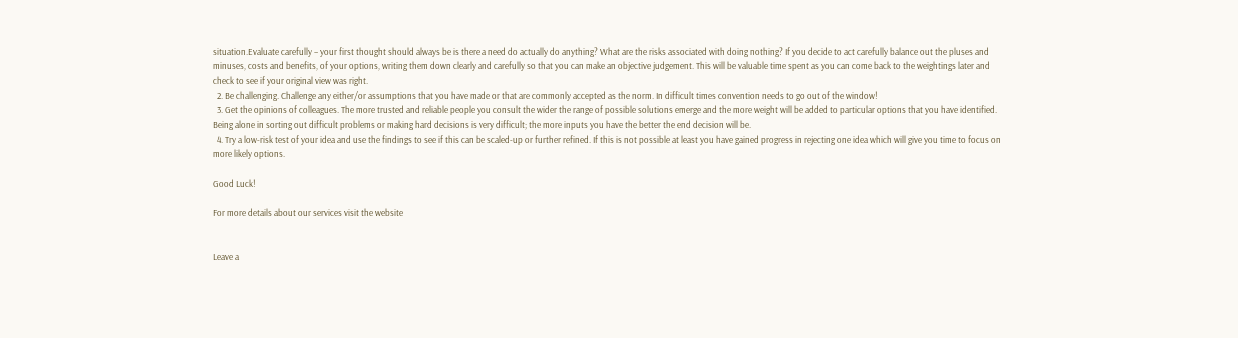situation.Evaluate carefully – your first thought should always be is there a need do actually do anything? What are the risks associated with doing nothing? If you decide to act carefully balance out the pluses and minuses, costs and benefits, of your options, writing them down clearly and carefully so that you can make an objective judgement. This will be valuable time spent as you can come back to the weightings later and check to see if your original view was right.
  2. Be challenging. Challenge any either/or assumptions that you have made or that are commonly accepted as the norm. In difficult times convention needs to go out of the window!
  3. Get the opinions of colleagues. The more trusted and reliable people you consult the wider the range of possible solutions emerge and the more weight will be added to particular options that you have identified. Being alone in sorting out difficult problems or making hard decisions is very difficult; the more inputs you have the better the end decision will be.
  4. Try a low-risk test of your idea and use the findings to see if this can be scaled-up or further refined. If this is not possible at least you have gained progress in rejecting one idea which will give you time to focus on more likely options.

Good Luck!

For more details about our services visit the website


Leave a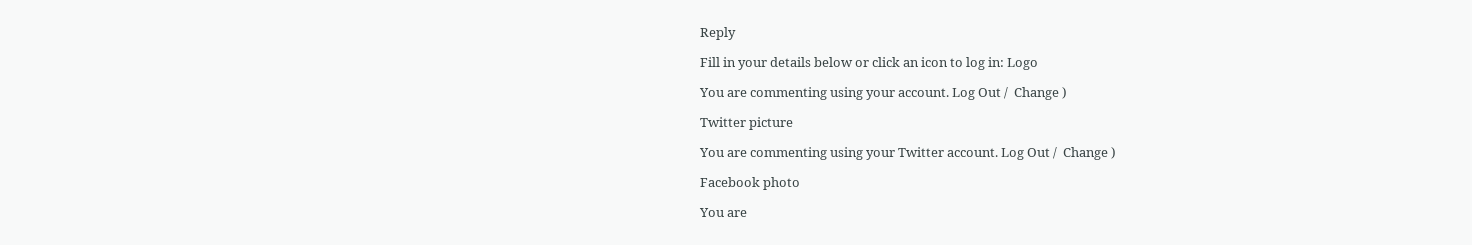Reply

Fill in your details below or click an icon to log in: Logo

You are commenting using your account. Log Out /  Change )

Twitter picture

You are commenting using your Twitter account. Log Out /  Change )

Facebook photo

You are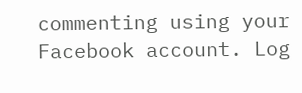commenting using your Facebook account. Log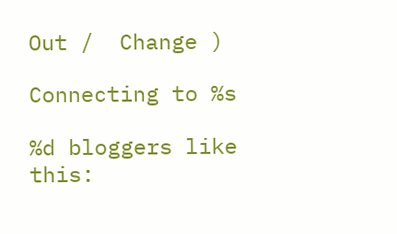Out /  Change )

Connecting to %s

%d bloggers like this: